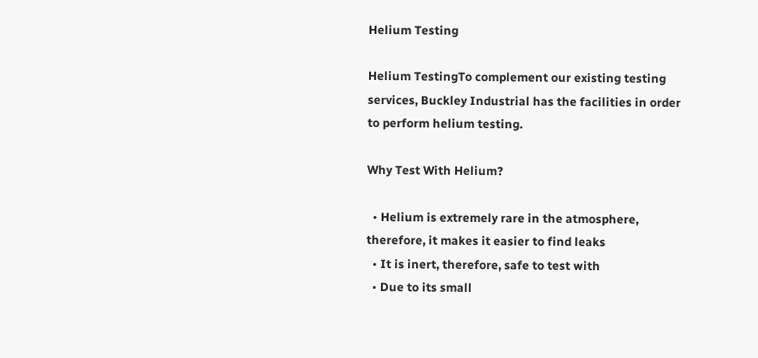Helium Testing

Helium TestingTo complement our existing testing services, Buckley Industrial has the facilities in order to perform helium testing.

Why Test With Helium?

  • Helium is extremely rare in the atmosphere, therefore, it makes it easier to find leaks
  • It is inert, therefore, safe to test with
  • Due to its small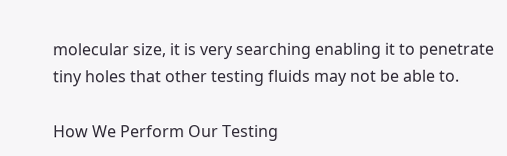molecular size, it is very searching enabling it to penetrate tiny holes that other testing fluids may not be able to.

How We Perform Our Testing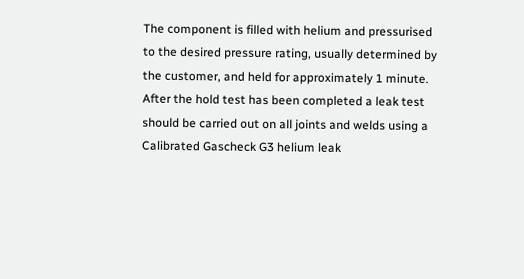The component is filled with helium and pressurised to the desired pressure rating, usually determined by the customer, and held for approximately 1 minute. After the hold test has been completed a leak test should be carried out on all joints and welds using a Calibrated Gascheck G3 helium leak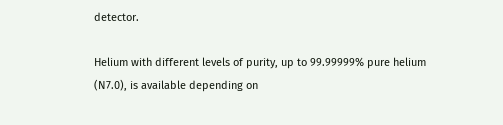detector.

Helium with different levels of purity, up to 99.99999% pure helium (N7.0), is available depending on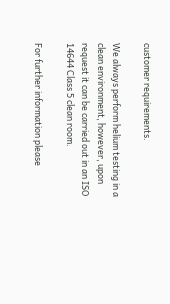customer requirements.

We always perform helium testing in a clean environment, however, upon request it can be carried out in an ISO 14644 Class 5 clean room.

For further information please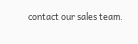contact our sales team.